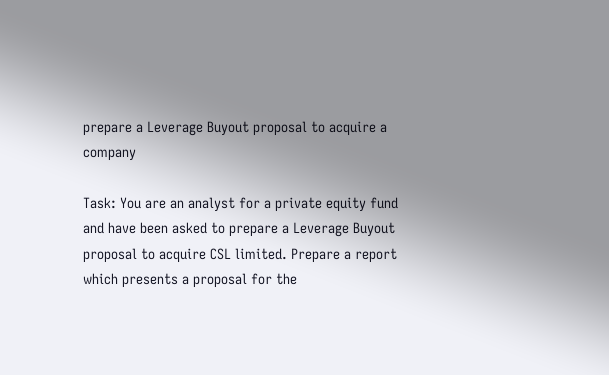prepare a Leverage Buyout proposal to acquire a company

Task: You are an analyst for a private equity fund and have been asked to prepare a Leverage Buyout proposal to acquire CSL limited. Prepare a report which presents a proposal for the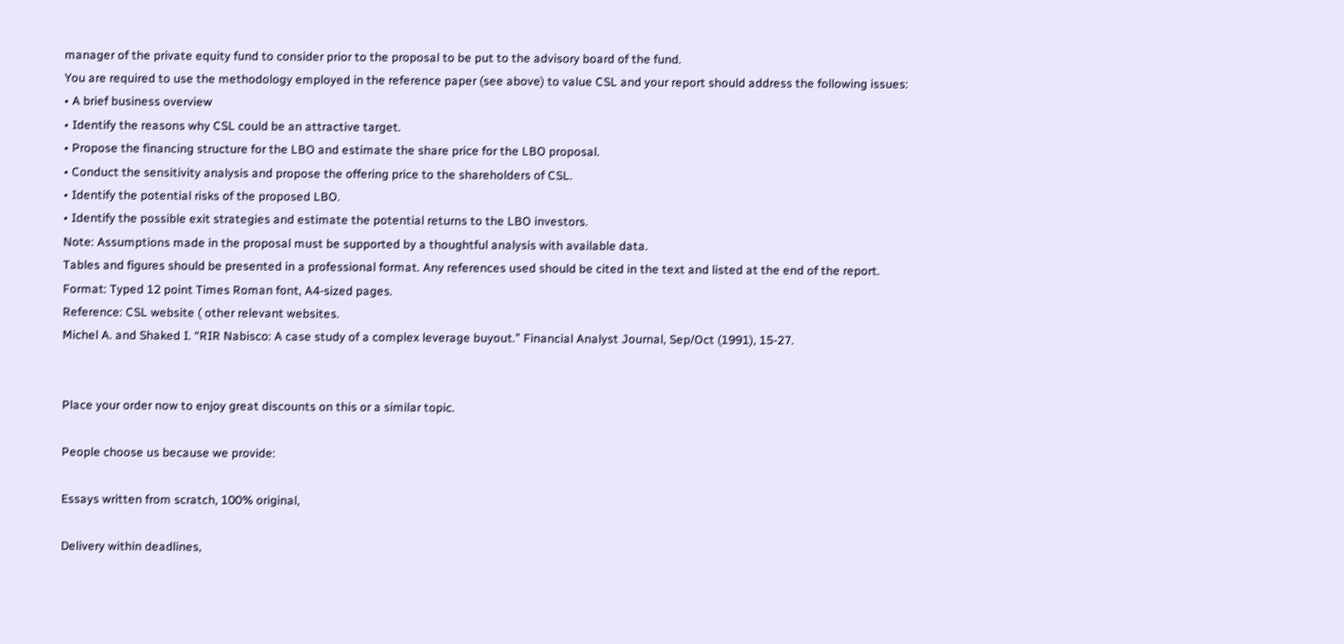manager of the private equity fund to consider prior to the proposal to be put to the advisory board of the fund.
You are required to use the methodology employed in the reference paper (see above) to value CSL and your report should address the following issues:
• A brief business overview
• Identify the reasons why CSL could be an attractive target.
• Propose the financing structure for the LBO and estimate the share price for the LBO proposal.
• Conduct the sensitivity analysis and propose the offering price to the shareholders of CSL.
• Identify the potential risks of the proposed LBO.
• Identify the possible exit strategies and estimate the potential returns to the LBO investors.
Note: Assumptions made in the proposal must be supported by a thoughtful analysis with available data.
Tables and figures should be presented in a professional format. Any references used should be cited in the text and listed at the end of the report.
Format: Typed 12 point Times Roman font, A4-sized pages.
Reference: CSL website ( other relevant websites.
Michel A. and Shaked I. “RIR Nabisco: A case study of a complex leverage buyout.” Financial Analyst Journal, Sep/Oct (1991), 15-27.


Place your order now to enjoy great discounts on this or a similar topic.

People choose us because we provide:

Essays written from scratch, 100% original,

Delivery within deadlines,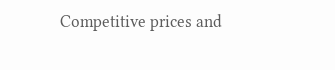Competitive prices and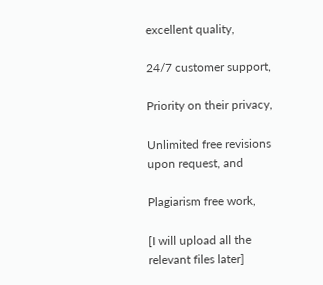excellent quality,

24/7 customer support,

Priority on their privacy,

Unlimited free revisions upon request, and

Plagiarism free work,

[I will upload all the relevant files later]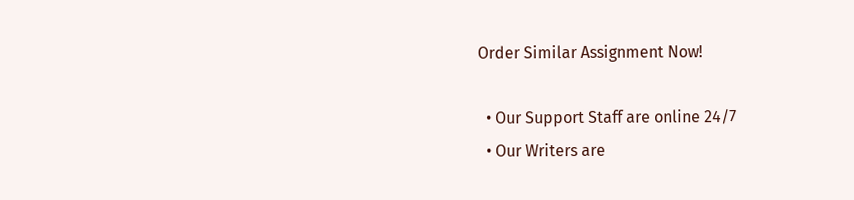Order Similar Assignment Now!

  • Our Support Staff are online 24/7
  • Our Writers are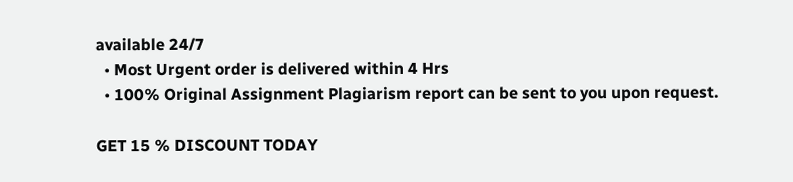available 24/7
  • Most Urgent order is delivered within 4 Hrs
  • 100% Original Assignment Plagiarism report can be sent to you upon request.

GET 15 % DISCOUNT TODAY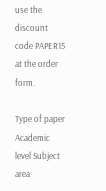use the discount code PAPER15 at the order form.

Type of paper Academic level Subject area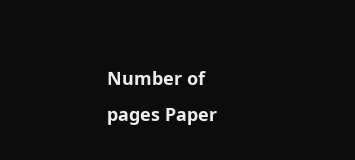Number of pages Paper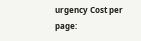urgency Cost per page: